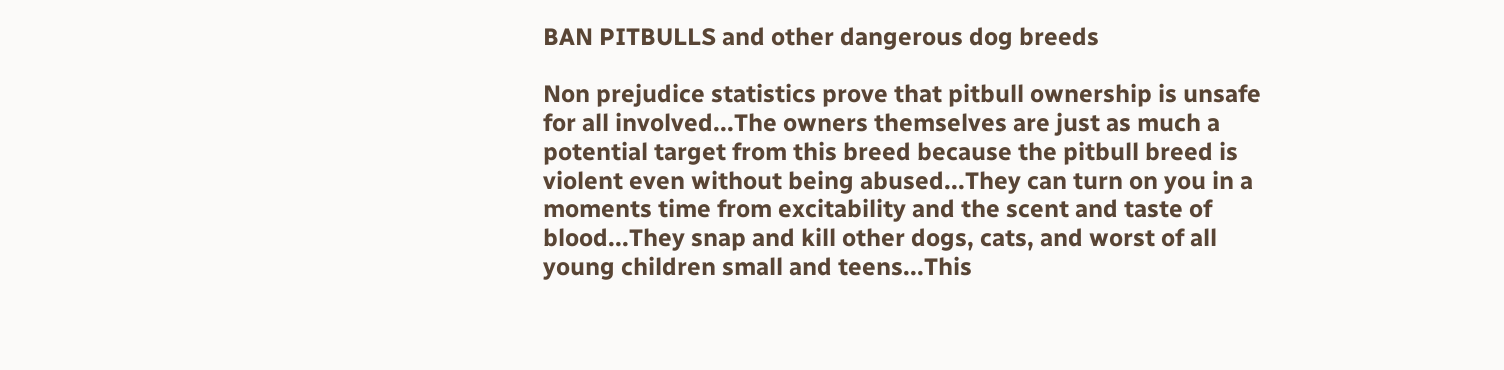BAN PITBULLS and other dangerous dog breeds

Non prejudice statistics prove that pitbull ownership is unsafe for all involved...The owners themselves are just as much a potential target from this breed because the pitbull breed is violent even without being abused...They can turn on you in a moments time from excitability and the scent and taste of blood...They snap and kill other dogs, cats, and worst of all young children small and teens...This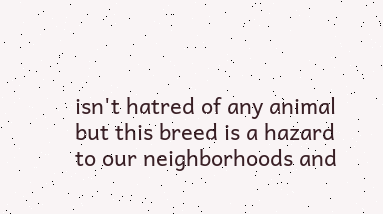isn't hatred of any animal but this breed is a hazard to our neighborhoods and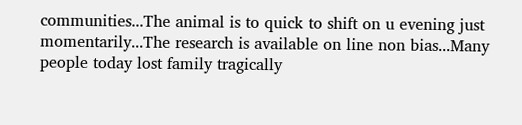communities...The animal is to quick to shift on u evening just momentarily...The research is available on line non bias...Many people today lost family tragically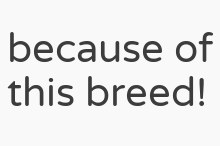because of this breed!